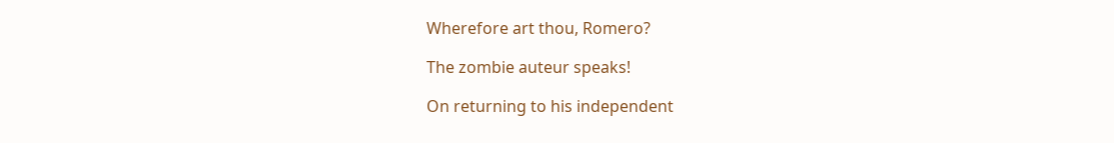Wherefore art thou, Romero?

The zombie auteur speaks!

On returning to his independent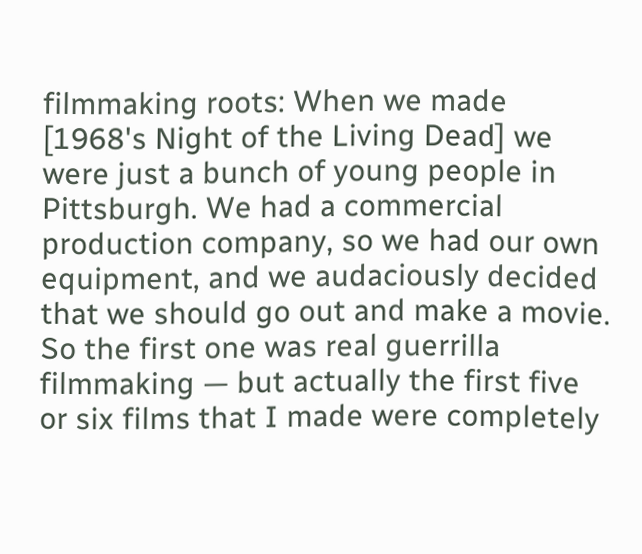filmmaking roots: When we made [1968's Night of the Living Dead] we were just a bunch of young people in Pittsburgh. We had a commercial production company, so we had our own equipment, and we audaciously decided that we should go out and make a movie. So the first one was real guerrilla filmmaking — but actually the first five or six films that I made were completely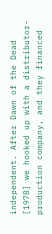independent. After Dawn of the Dead [1978] we hooked up with a distributor-production company, and they financed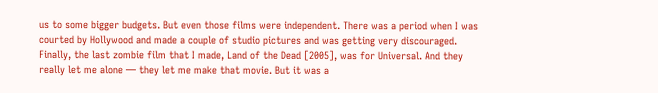us to some bigger budgets. But even those films were independent. There was a period when I was courted by Hollywood and made a couple of studio pictures and was getting very discouraged. Finally, the last zombie film that I made, Land of the Dead [2005], was for Universal. And they really let me alone — they let me make that movie. But it was a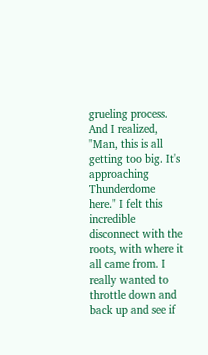grueling process. And I realized, "Man, this is all getting too big. It's approaching Thunderdome here." I felt this incredible disconnect with the roots, with where it all came from. I really wanted to throttle down and back up and see if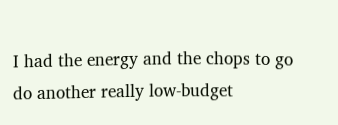I had the energy and the chops to go do another really low-budget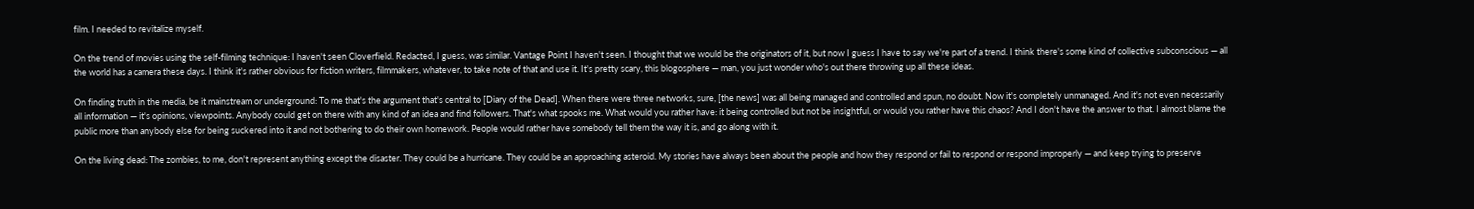film. I needed to revitalize myself.

On the trend of movies using the self-filming technique: I haven't seen Cloverfield. Redacted, I guess, was similar. Vantage Point I haven't seen. I thought that we would be the originators of it, but now I guess I have to say we're part of a trend. I think there's some kind of collective subconscious — all the world has a camera these days. I think it's rather obvious for fiction writers, filmmakers, whatever, to take note of that and use it. It's pretty scary, this blogosphere — man, you just wonder who's out there throwing up all these ideas.

On finding truth in the media, be it mainstream or underground: To me that's the argument that's central to [Diary of the Dead]. When there were three networks, sure, [the news] was all being managed and controlled and spun, no doubt. Now it's completely unmanaged. And it's not even necessarily all information — it's opinions, viewpoints. Anybody could get on there with any kind of an idea and find followers. That's what spooks me. What would you rather have: it being controlled but not be insightful, or would you rather have this chaos? And I don't have the answer to that. I almost blame the public more than anybody else for being suckered into it and not bothering to do their own homework. People would rather have somebody tell them the way it is, and go along with it.

On the living dead: The zombies, to me, don't represent anything except the disaster. They could be a hurricane. They could be an approaching asteroid. My stories have always been about the people and how they respond or fail to respond or respond improperly — and keep trying to preserve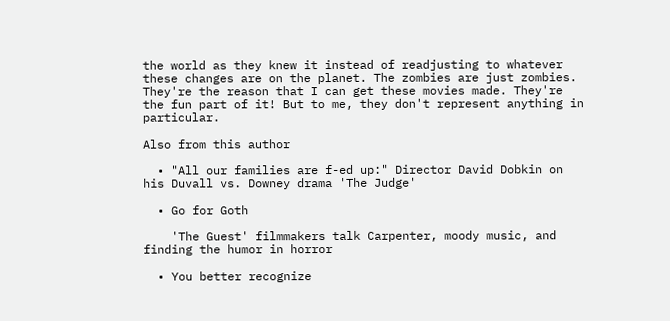the world as they knew it instead of readjusting to whatever these changes are on the planet. The zombies are just zombies. They're the reason that I can get these movies made. They're the fun part of it! But to me, they don't represent anything in particular.

Also from this author

  • "All our families are f-ed up:" Director David Dobkin on his Duvall vs. Downey drama 'The Judge'

  • Go for Goth

    'The Guest' filmmakers talk Carpenter, moody music, and finding the humor in horror

  • You better recognize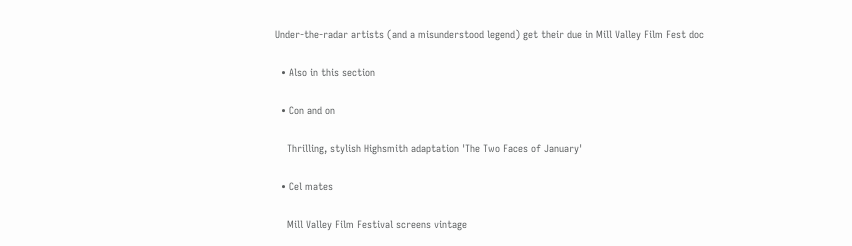Under-the-radar artists (and a misunderstood legend) get their due in Mill Valley Film Fest doc

  • Also in this section

  • Con and on

    Thrilling, stylish Highsmith adaptation 'The Two Faces of January'

  • Cel mates

    Mill Valley Film Festival screens vintage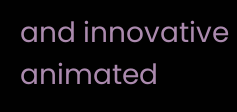and innovative animated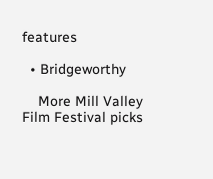features

  • Bridgeworthy

    More Mill Valley Film Festival picks